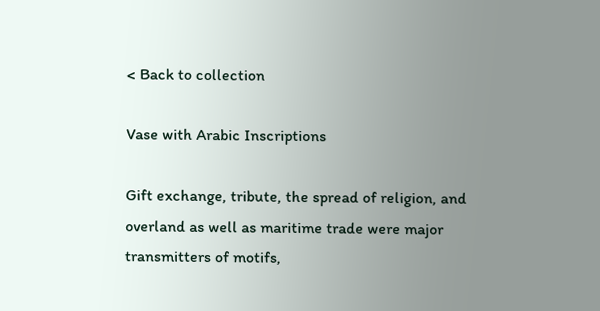< Back to collection

Vase with Arabic Inscriptions

Gift exchange, tribute, the spread of religion, and overland as well as maritime trade were major transmitters of motifs,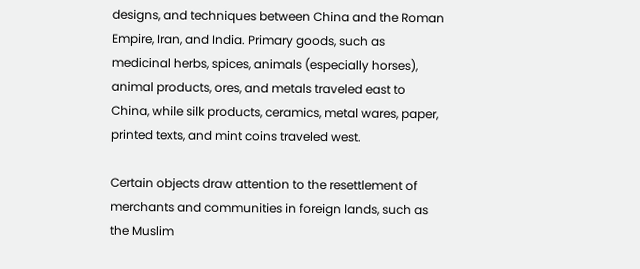designs, and techniques between China and the Roman Empire, Iran, and India. Primary goods, such as medicinal herbs, spices, animals (especially horses), animal products, ores, and metals traveled east to China, while silk products, ceramics, metal wares, paper, printed texts, and mint coins traveled west.

Certain objects draw attention to the resettlement of merchants and communities in foreign lands, such as the Muslim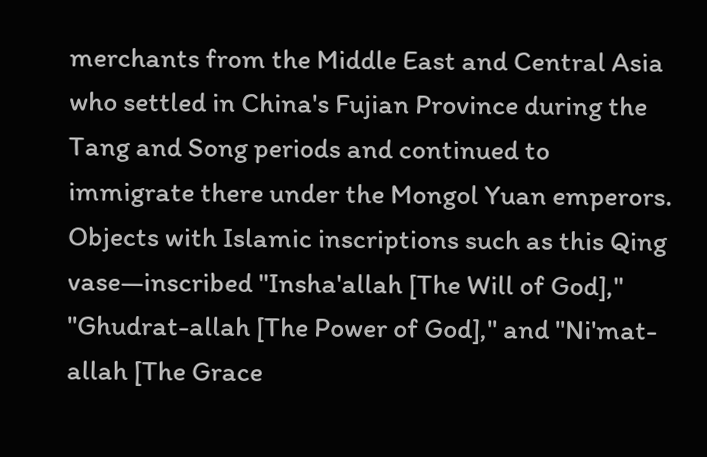merchants from the Middle East and Central Asia who settled in China's Fujian Province during the Tang and Song periods and continued to immigrate there under the Mongol Yuan emperors. Objects with Islamic inscriptions such as this Qing vase—inscribed "Insha'allah [The Will of God]," "Ghudrat-allah [The Power of God]," and "Ni'mat-allah [The Grace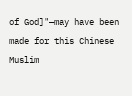of God]"—may have been made for this Chinese Muslim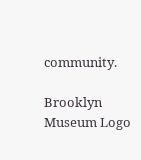community.

Brooklyn Museum Logo